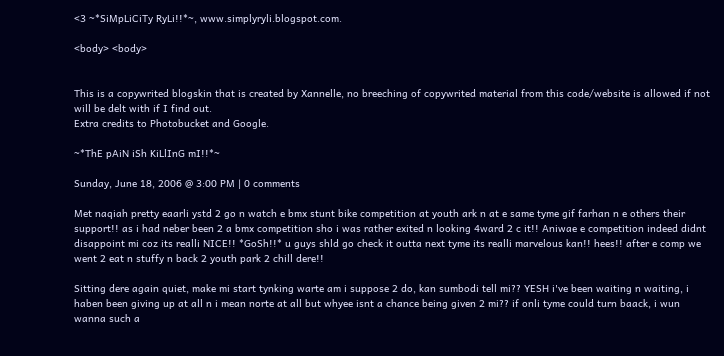<3 ~*SiMpLiCiTy RyLi!!*~, www.simplyryli.blogspot.com.

<body> <body>


This is a copywrited blogskin that is created by Xannelle, no breeching of copywrited material from this code/website is allowed if not will be delt with if I find out.
Extra credits to Photobucket and Google.

~*ThE pAiN iSh KiLlInG mI!!*~

Sunday, June 18, 2006 @ 3:00 PM | 0 comments

Met naqiah pretty eaarli ystd 2 go n watch e bmx stunt bike competition at youth ark n at e same tyme gif farhan n e others their support!! as i had neber been 2 a bmx competition sho i was rather exited n looking 4ward 2 c it!! Aniwae e competition indeed didnt disappoint mi coz its realli NICE!! *GoSh!!* u guys shld go check it outta next tyme its realli marvelous kan!! hees!! after e comp we went 2 eat n stuffy n back 2 youth park 2 chill dere!!

Sitting dere again quiet, make mi start tynking warte am i suppose 2 do, kan sumbodi tell mi?? YESH i've been waiting n waiting, i haben been giving up at all n i mean norte at all but whyee isnt a chance being given 2 mi?? if onli tyme could turn baack, i wun wanna such a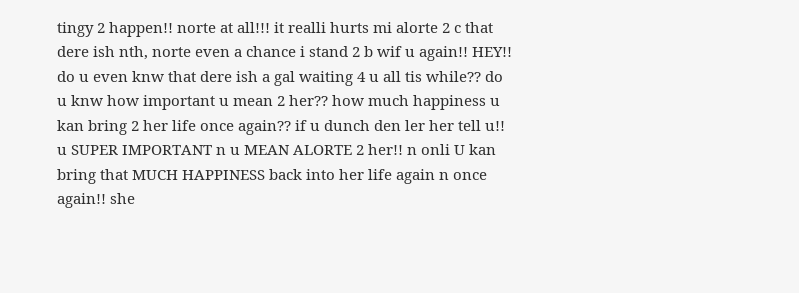tingy 2 happen!! norte at all!!! it realli hurts mi alorte 2 c that dere ish nth, norte even a chance i stand 2 b wif u again!! HEY!! do u even knw that dere ish a gal waiting 4 u all tis while?? do u knw how important u mean 2 her?? how much happiness u kan bring 2 her life once again?? if u dunch den ler her tell u!! u SUPER IMPORTANT n u MEAN ALORTE 2 her!! n onli U kan bring that MUCH HAPPINESS back into her life again n once again!! she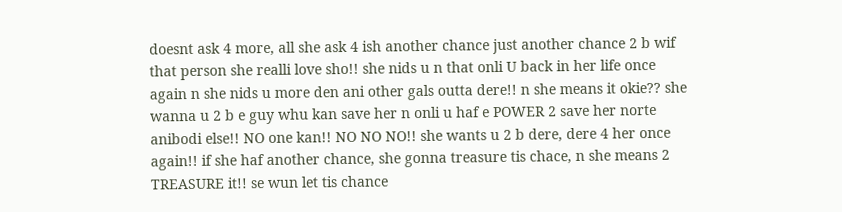doesnt ask 4 more, all she ask 4 ish another chance just another chance 2 b wif that person she realli love sho!! she nids u n that onli U back in her life once again n she nids u more den ani other gals outta dere!! n she means it okie?? she wanna u 2 b e guy whu kan save her n onli u haf e POWER 2 save her norte anibodi else!! NO one kan!! NO NO NO!! she wants u 2 b dere, dere 4 her once again!! if she haf another chance, she gonna treasure tis chace, n she means 2 TREASURE it!! se wun let tis chance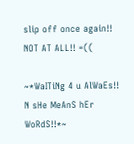slip off once again!! NOT AT ALL!! =((

~*WaITiNg 4 u AlWaEs!! N sHe MeAnS hEr WoRdS!!*~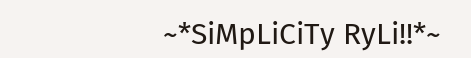~*SiMpLiCiTy RyLi!!*~